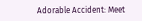Adorable Accident: Meet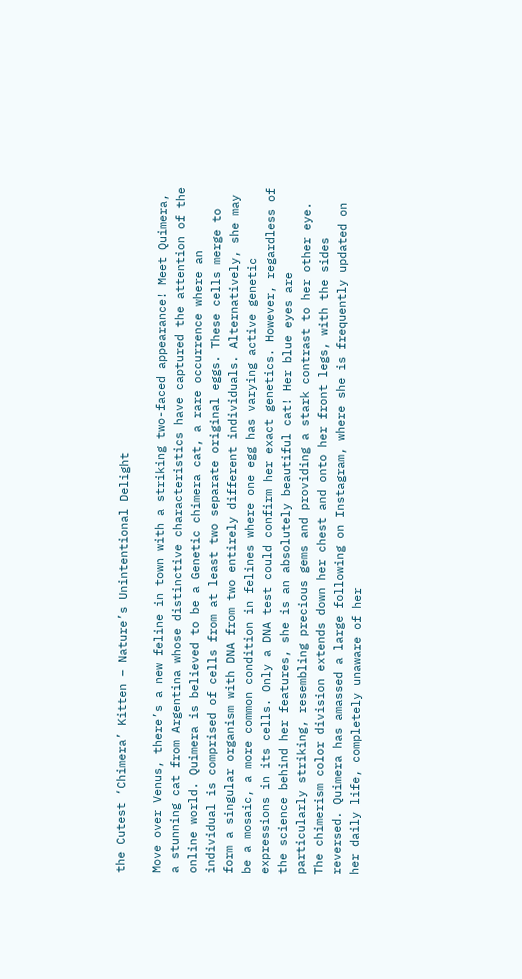the Cutest ‘Chimera’ Kitten – Nature’s Unintentional Delight

Move over Venus, there’s a new feline in town with a striking two-faced appearance! Meet Quimera, a stunning cat from Argentina whose distinctive characteristics have captured the attention of the online world. Quimera is believed to be a Genetic chimera cat, a rare occurrence where an individual is comprised of cells from at least two separate original eggs. These cells merge to form a singular organism with DNA from two entirely different individuals. Alternatively, she may be a mosaic, a more common condition in felines where one egg has varying active genetic expressions in its cells. Only a DNA test could confirm her exact genetics. However, regardless of the science behind her features, she is an absolutely beautiful cat! Her blue eyes are particularly striking, resembling precious gems and providing a stark contrast to her other eye. The chimerism color division extends down her chest and onto her front legs, with the sides reversed. Quimera has amassed a large following on Instagram, where she is frequently updated on her daily life, completely unaware of her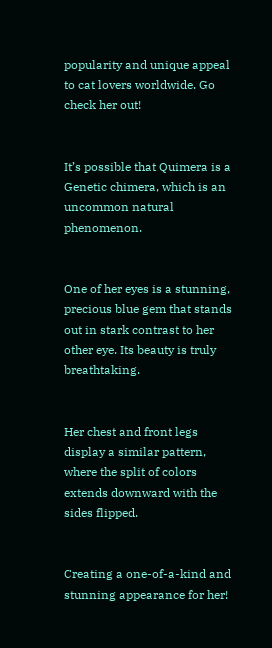popularity and unique appeal to cat lovers worldwide. Go check her out!


It’s possible that Quimera is a Genetic chimera, which is an uncommon natural phenomenon.


One of her eyes is a stunning, precious blue gem that stands out in stark contrast to her other eye. Its beauty is truly breathtaking.


Her chest and front legs display a similar pattern, where the split of colors extends downward with the sides flipped.


Creating a one-of-a-kind and stunning appearance for her!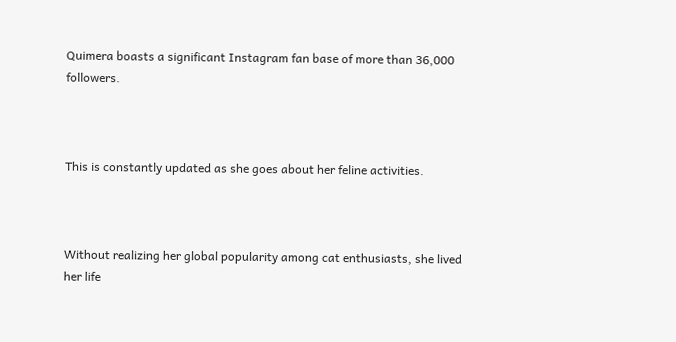Quimera boasts a significant Instagram fan base of more than 36,000 followers.



This is constantly updated as she goes about her feline activities.



Without realizing her global popularity among cat enthusiasts, she lived her life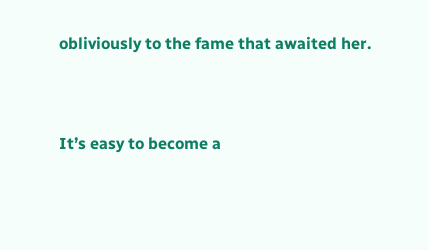obliviously to the fame that awaited her.


It’s easy to become a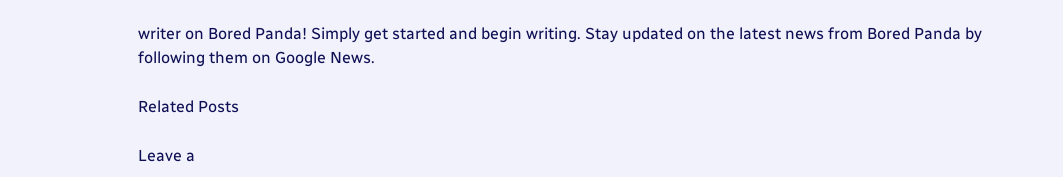writer on Bored Panda! Simply get started and begin writing. Stay updated on the latest news from Bored Panda by following them on Google News.

Related Posts

Leave a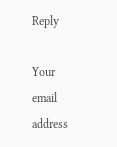Reply

Your email address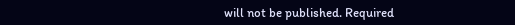will not be published. Required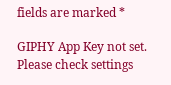fields are marked *

GIPHY App Key not set. Please check settings